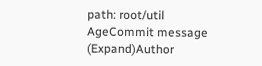path: root/util
AgeCommit message (Expand)Author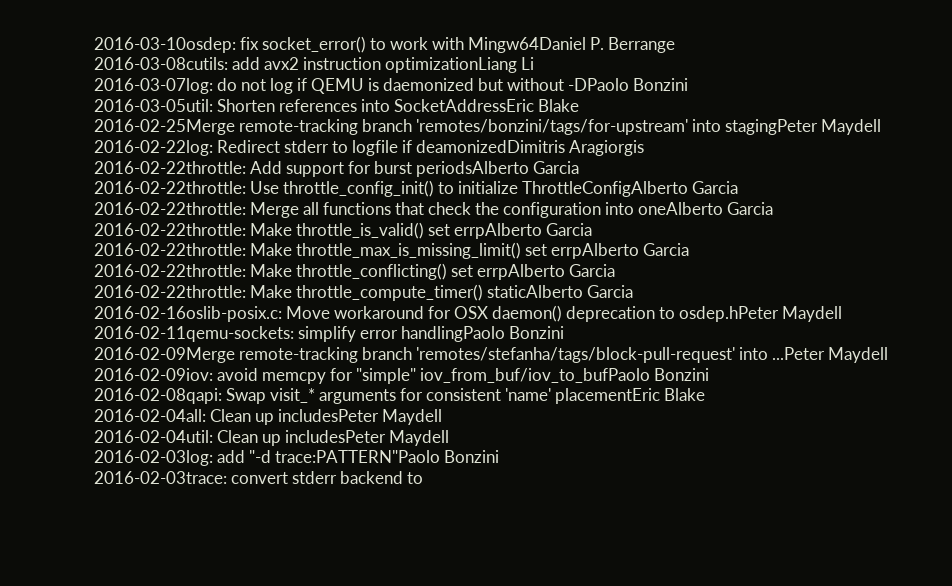2016-03-10osdep: fix socket_error() to work with Mingw64Daniel P. Berrange
2016-03-08cutils: add avx2 instruction optimizationLiang Li
2016-03-07log: do not log if QEMU is daemonized but without -DPaolo Bonzini
2016-03-05util: Shorten references into SocketAddressEric Blake
2016-02-25Merge remote-tracking branch 'remotes/bonzini/tags/for-upstream' into stagingPeter Maydell
2016-02-22log: Redirect stderr to logfile if deamonizedDimitris Aragiorgis
2016-02-22throttle: Add support for burst periodsAlberto Garcia
2016-02-22throttle: Use throttle_config_init() to initialize ThrottleConfigAlberto Garcia
2016-02-22throttle: Merge all functions that check the configuration into oneAlberto Garcia
2016-02-22throttle: Make throttle_is_valid() set errpAlberto Garcia
2016-02-22throttle: Make throttle_max_is_missing_limit() set errpAlberto Garcia
2016-02-22throttle: Make throttle_conflicting() set errpAlberto Garcia
2016-02-22throttle: Make throttle_compute_timer() staticAlberto Garcia
2016-02-16oslib-posix.c: Move workaround for OSX daemon() deprecation to osdep.hPeter Maydell
2016-02-11qemu-sockets: simplify error handlingPaolo Bonzini
2016-02-09Merge remote-tracking branch 'remotes/stefanha/tags/block-pull-request' into ...Peter Maydell
2016-02-09iov: avoid memcpy for "simple" iov_from_buf/iov_to_bufPaolo Bonzini
2016-02-08qapi: Swap visit_* arguments for consistent 'name' placementEric Blake
2016-02-04all: Clean up includesPeter Maydell
2016-02-04util: Clean up includesPeter Maydell
2016-02-03log: add "-d trace:PATTERN"Paolo Bonzini
2016-02-03trace: convert stderr backend to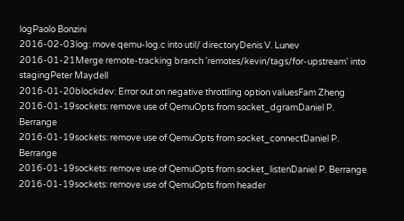logPaolo Bonzini
2016-02-03log: move qemu-log.c into util/ directoryDenis V. Lunev
2016-01-21Merge remote-tracking branch 'remotes/kevin/tags/for-upstream' into stagingPeter Maydell
2016-01-20blockdev: Error out on negative throttling option valuesFam Zheng
2016-01-19sockets: remove use of QemuOpts from socket_dgramDaniel P. Berrange
2016-01-19sockets: remove use of QemuOpts from socket_connectDaniel P. Berrange
2016-01-19sockets: remove use of QemuOpts from socket_listenDaniel P. Berrange
2016-01-19sockets: remove use of QemuOpts from header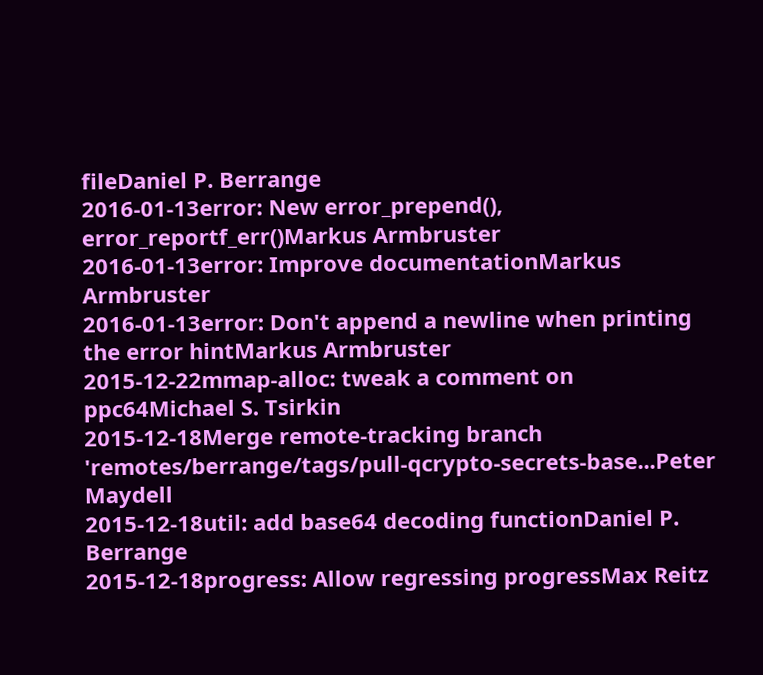fileDaniel P. Berrange
2016-01-13error: New error_prepend(), error_reportf_err()Markus Armbruster
2016-01-13error: Improve documentationMarkus Armbruster
2016-01-13error: Don't append a newline when printing the error hintMarkus Armbruster
2015-12-22mmap-alloc: tweak a comment on ppc64Michael S. Tsirkin
2015-12-18Merge remote-tracking branch 'remotes/berrange/tags/pull-qcrypto-secrets-base...Peter Maydell
2015-12-18util: add base64 decoding functionDaniel P. Berrange
2015-12-18progress: Allow regressing progressMax Reitz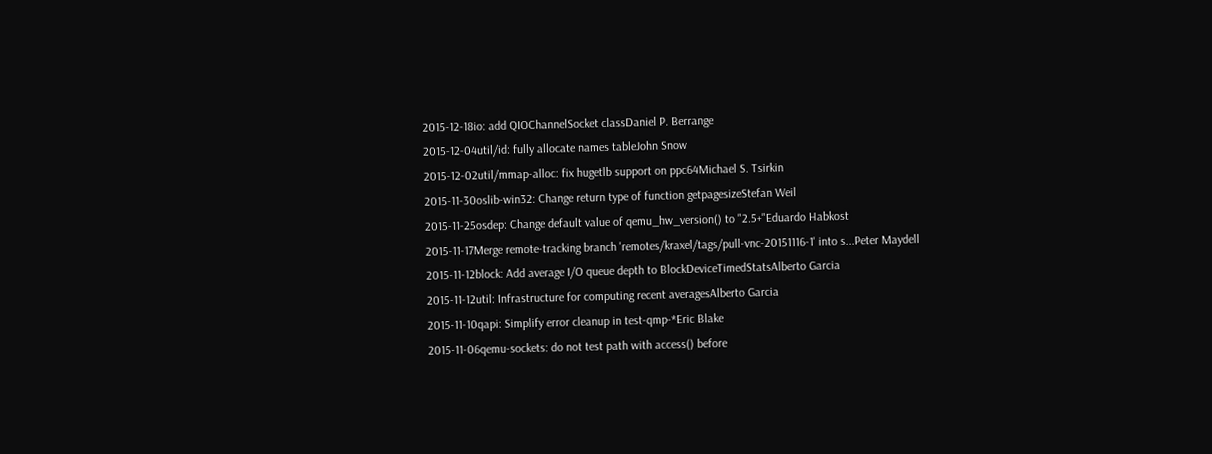2015-12-18io: add QIOChannelSocket classDaniel P. Berrange
2015-12-04util/id: fully allocate names tableJohn Snow
2015-12-02util/mmap-alloc: fix hugetlb support on ppc64Michael S. Tsirkin
2015-11-30oslib-win32: Change return type of function getpagesizeStefan Weil
2015-11-25osdep: Change default value of qemu_hw_version() to "2.5+"Eduardo Habkost
2015-11-17Merge remote-tracking branch 'remotes/kraxel/tags/pull-vnc-20151116-1' into s...Peter Maydell
2015-11-12block: Add average I/O queue depth to BlockDeviceTimedStatsAlberto Garcia
2015-11-12util: Infrastructure for computing recent averagesAlberto Garcia
2015-11-10qapi: Simplify error cleanup in test-qmp-*Eric Blake
2015-11-06qemu-sockets: do not test path with access() before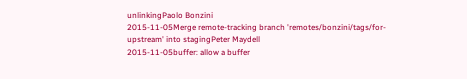unlinkingPaolo Bonzini
2015-11-05Merge remote-tracking branch 'remotes/bonzini/tags/for-upstream' into stagingPeter Maydell
2015-11-05buffer: allow a buffer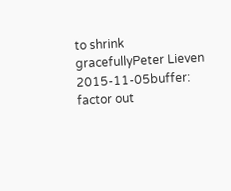to shrink gracefullyPeter Lieven
2015-11-05buffer: factor out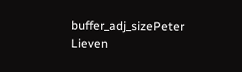buffer_adj_sizePeter Lieven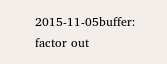2015-11-05buffer: factor out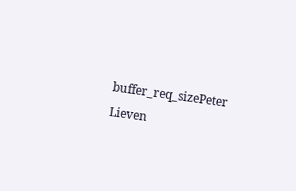buffer_req_sizePeter Lieven